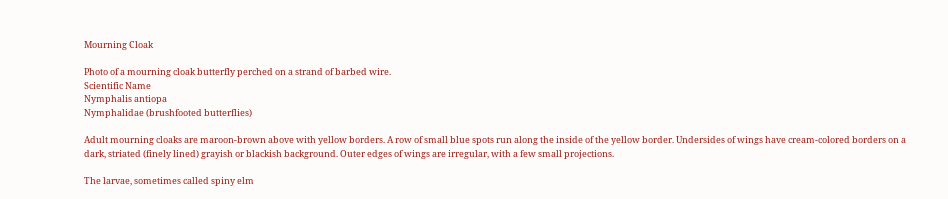Mourning Cloak

Photo of a mourning cloak butterfly perched on a strand of barbed wire.
Scientific Name
Nymphalis antiopa
Nymphalidae (brushfooted butterflies)

Adult mourning cloaks are maroon-brown above with yellow borders. A row of small blue spots run along the inside of the yellow border. Undersides of wings have cream-colored borders on a dark, striated (finely lined) grayish or blackish background. Outer edges of wings are irregular, with a few small projections.

The larvae, sometimes called spiny elm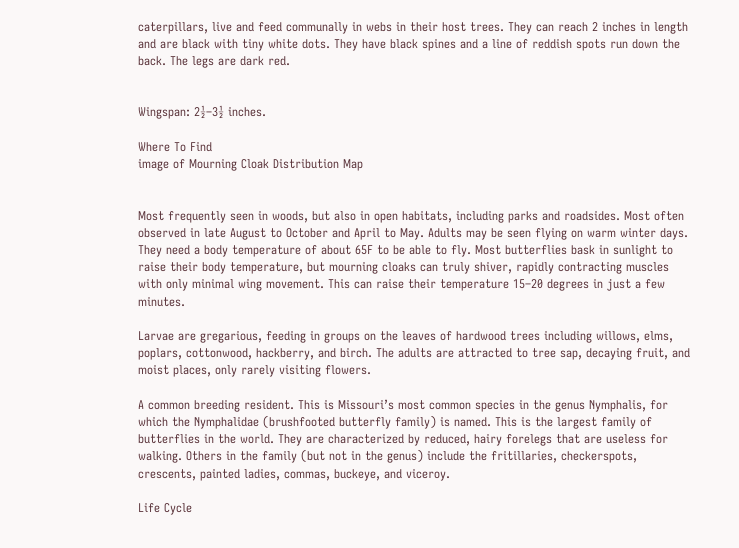caterpillars, live and feed communally in webs in their host trees. They can reach 2 inches in length and are black with tiny white dots. They have black spines and a line of reddish spots run down the back. The legs are dark red.


Wingspan: 2½–3½ inches.

Where To Find
image of Mourning Cloak Distribution Map


Most frequently seen in woods, but also in open habitats, including parks and roadsides. Most often observed in late August to October and April to May. Adults may be seen flying on warm winter days. They need a body temperature of about 65F to be able to fly. Most butterflies bask in sunlight to raise their body temperature, but mourning cloaks can truly shiver, rapidly contracting muscles with only minimal wing movement. This can raise their temperature 15–20 degrees in just a few minutes.

Larvae are gregarious, feeding in groups on the leaves of hardwood trees including willows, elms, poplars, cottonwood, hackberry, and birch. The adults are attracted to tree sap, decaying fruit, and moist places, only rarely visiting flowers.

A common breeding resident. This is Missouri’s most common species in the genus Nymphalis, for which the Nymphalidae (brushfooted butterfly family) is named. This is the largest family of butterflies in the world. They are characterized by reduced, hairy forelegs that are useless for walking. Others in the family (but not in the genus) include the fritillaries, checkerspots, crescents, painted ladies, commas, buckeye, and viceroy.

Life Cycle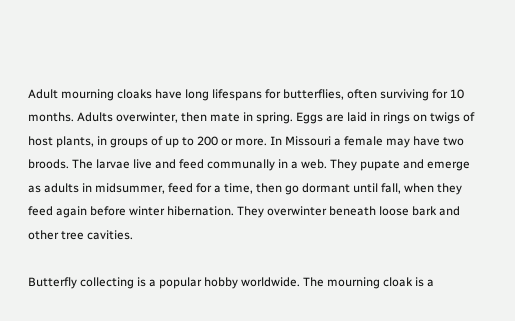Adult mourning cloaks have long lifespans for butterflies, often surviving for 10 months. Adults overwinter, then mate in spring. Eggs are laid in rings on twigs of host plants, in groups of up to 200 or more. In Missouri a female may have two broods. The larvae live and feed communally in a web. They pupate and emerge as adults in midsummer, feed for a time, then go dormant until fall, when they feed again before winter hibernation. They overwinter beneath loose bark and other tree cavities.

Butterfly collecting is a popular hobby worldwide. The mourning cloak is a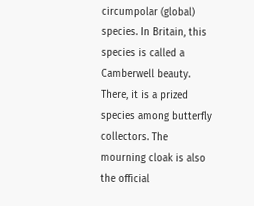circumpolar (global) species. In Britain, this species is called a Camberwell beauty. There, it is a prized species among butterfly collectors. The mourning cloak is also the official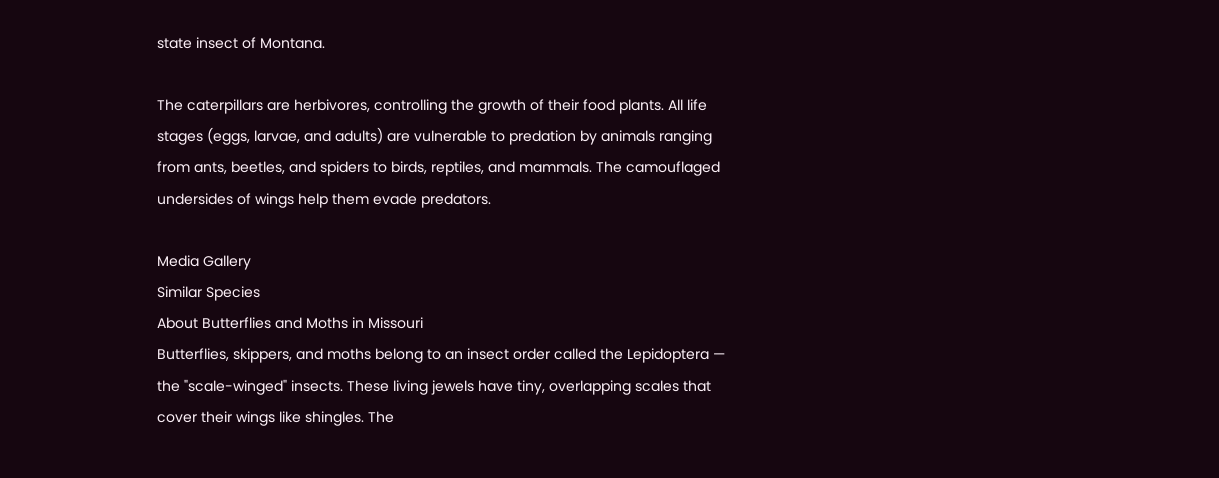state insect of Montana.

The caterpillars are herbivores, controlling the growth of their food plants. All life stages (eggs, larvae, and adults) are vulnerable to predation by animals ranging from ants, beetles, and spiders to birds, reptiles, and mammals. The camouflaged undersides of wings help them evade predators.

Media Gallery
Similar Species
About Butterflies and Moths in Missouri
Butterflies, skippers, and moths belong to an insect order called the Lepidoptera — the "scale-winged" insects. These living jewels have tiny, overlapping scales that cover their wings like shingles. The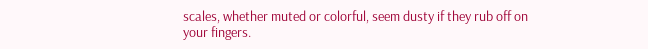scales, whether muted or colorful, seem dusty if they rub off on your fingers.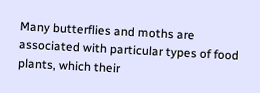Many butterflies and moths are associated with particular types of food plants, which their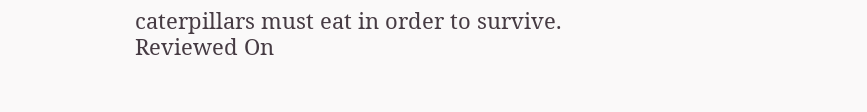caterpillars must eat in order to survive.
Reviewed On